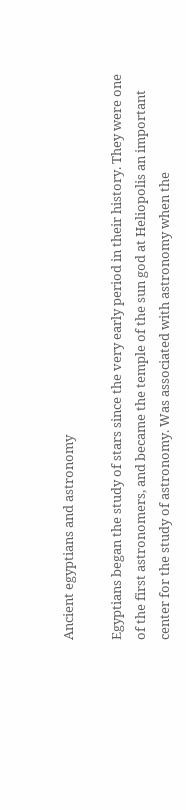Ancient egyptians and astronomy

Egyptians began the study of stars since the very early period in their history. They were one of the first astronomers, and became the temple of the sun god at Heliopolis an important center for the study of astronomy. Was associated with astronomy when the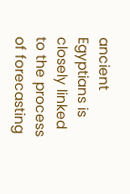ancient Egyptians is closely linked to the process of forecasting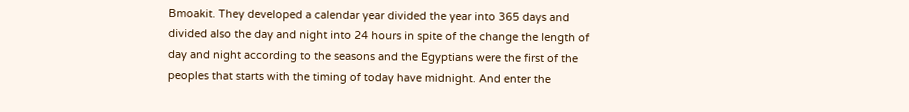Bmoakit. They developed a calendar year divided the year into 365 days and divided also the day and night into 24 hours in spite of the change the length of day and night according to the seasons and the Egyptians were the first of the peoples that starts with the timing of today have midnight. And enter the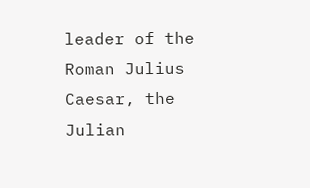leader of the Roman Julius Caesar, the Julian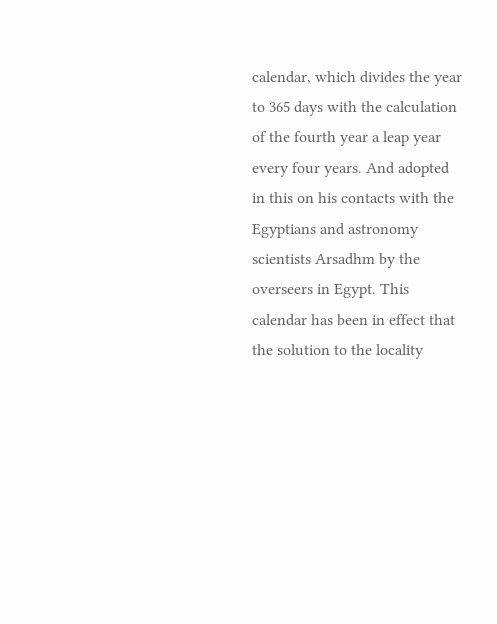calendar, which divides the year to 365 days with the calculation of the fourth year a leap year every four years. And adopted in this on his contacts with the Egyptians and astronomy scientists Arsadhm by the overseers in Egypt. This calendar has been in effect that the solution to the locality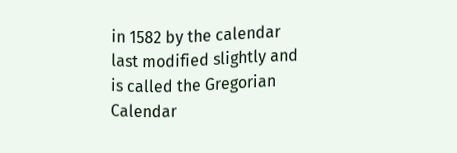in 1582 by the calendar last modified slightly and is called the Gregorian Calendar